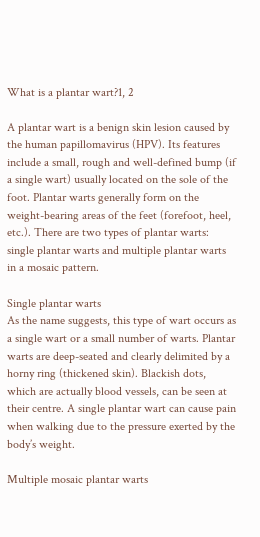What is a plantar wart?1, 2

A plantar wart is a benign skin lesion caused by the human papillomavirus (HPV). Its features include a small, rough and well-defined bump (if a single wart) usually located on the sole of the foot. Plantar warts generally form on the weight-bearing areas of the feet (forefoot, heel, etc.). There are two types of plantar warts: single plantar warts and multiple plantar warts in a mosaic pattern.

Single plantar warts
As the name suggests, this type of wart occurs as a single wart or a small number of warts. Plantar warts are deep-seated and clearly delimited by a horny ring (thickened skin). Blackish dots, which are actually blood vessels, can be seen at their centre. A single plantar wart can cause pain when walking due to the pressure exerted by the body’s weight.

Multiple mosaic plantar warts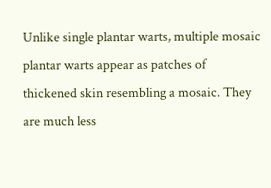Unlike single plantar warts, multiple mosaic plantar warts appear as patches of thickened skin resembling a mosaic. They are much less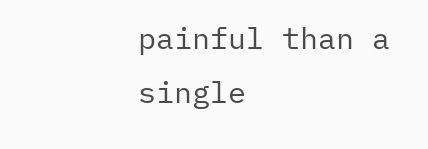painful than a single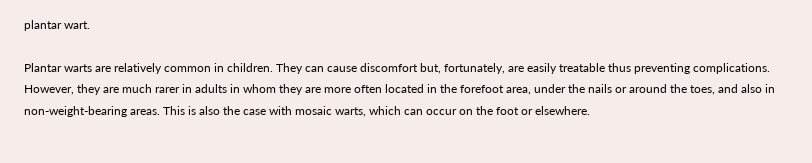plantar wart.

Plantar warts are relatively common in children. They can cause discomfort but, fortunately, are easily treatable thus preventing complications. However, they are much rarer in adults in whom they are more often located in the forefoot area, under the nails or around the toes, and also in non-weight-bearing areas. This is also the case with mosaic warts, which can occur on the foot or elsewhere.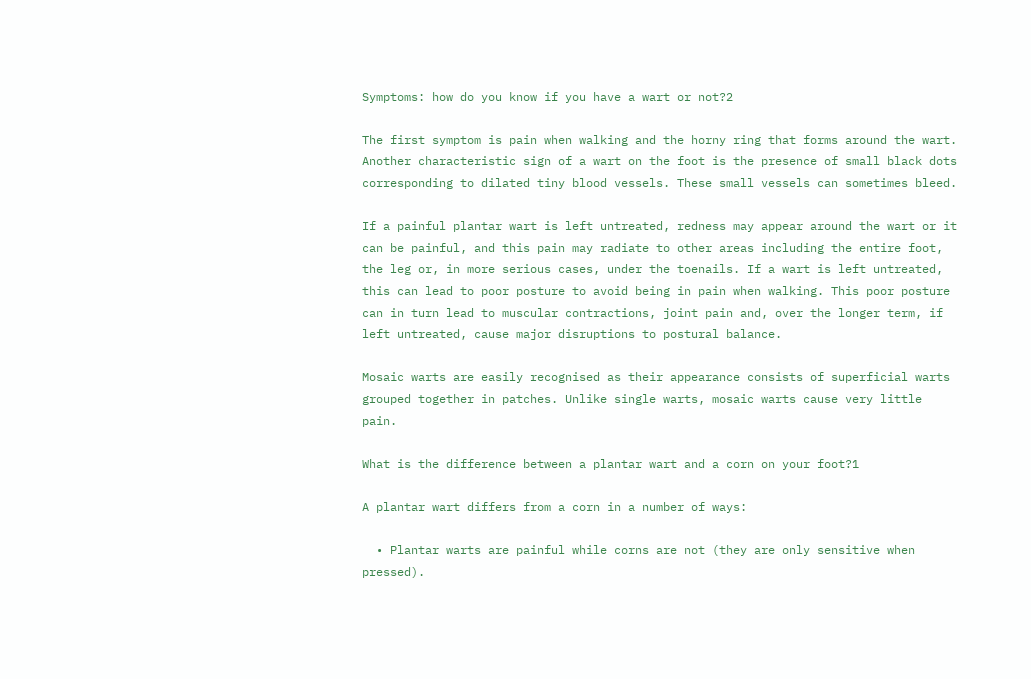Symptoms: how do you know if you have a wart or not?2

The first symptom is pain when walking and the horny ring that forms around the wart. Another characteristic sign of a wart on the foot is the presence of small black dots corresponding to dilated tiny blood vessels. These small vessels can sometimes bleed.

If a painful plantar wart is left untreated, redness may appear around the wart or it can be painful, and this pain may radiate to other areas including the entire foot, the leg or, in more serious cases, under the toenails. If a wart is left untreated, this can lead to poor posture to avoid being in pain when walking. This poor posture can in turn lead to muscular contractions, joint pain and, over the longer term, if left untreated, cause major disruptions to postural balance.

Mosaic warts are easily recognised as their appearance consists of superficial warts grouped together in patches. Unlike single warts, mosaic warts cause very little pain.

What is the difference between a plantar wart and a corn on your foot?1

A plantar wart differs from a corn in a number of ways:

  • Plantar warts are painful while corns are not (they are only sensitive when pressed).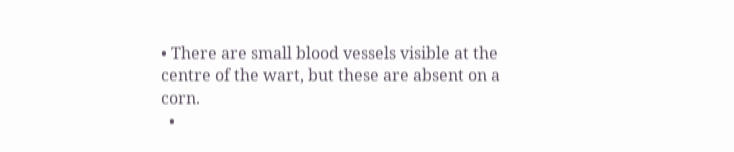• There are small blood vessels visible at the centre of the wart, but these are absent on a corn.
  •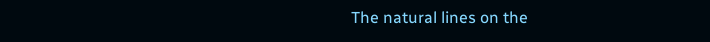The natural lines on the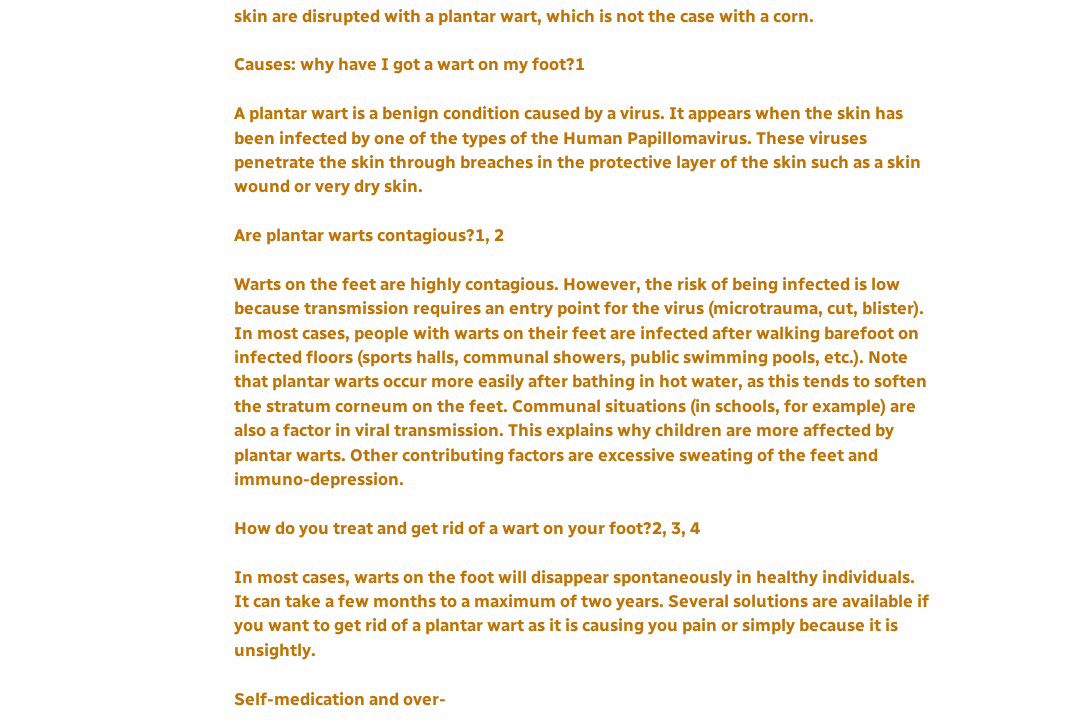skin are disrupted with a plantar wart, which is not the case with a corn.

Causes: why have I got a wart on my foot?1

A plantar wart is a benign condition caused by a virus. It appears when the skin has been infected by one of the types of the Human Papillomavirus. These viruses penetrate the skin through breaches in the protective layer of the skin such as a skin wound or very dry skin.

Are plantar warts contagious?1, 2

Warts on the feet are highly contagious. However, the risk of being infected is low because transmission requires an entry point for the virus (microtrauma, cut, blister). In most cases, people with warts on their feet are infected after walking barefoot on infected floors (sports halls, communal showers, public swimming pools, etc.). Note that plantar warts occur more easily after bathing in hot water, as this tends to soften the stratum corneum on the feet. Communal situations (in schools, for example) are also a factor in viral transmission. This explains why children are more affected by plantar warts. Other contributing factors are excessive sweating of the feet and immuno-depression.

How do you treat and get rid of a wart on your foot?2, 3, 4

In most cases, warts on the foot will disappear spontaneously in healthy individuals. It can take a few months to a maximum of two years. Several solutions are available if you want to get rid of a plantar wart as it is causing you pain or simply because it is unsightly.

Self-medication and over-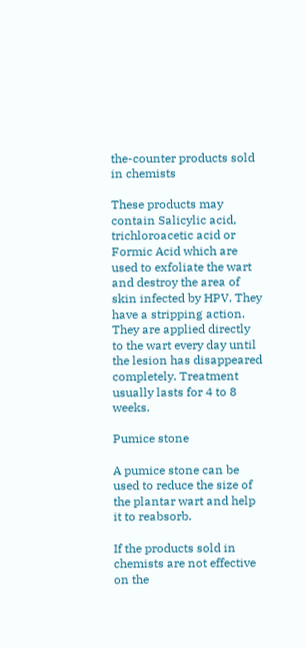the-counter products sold in chemists

These products may contain Salicylic acid, trichloroacetic acid or Formic Acid which are used to exfoliate the wart and destroy the area of skin infected by HPV. They have a stripping action. They are applied directly to the wart every day until the lesion has disappeared completely. Treatment usually lasts for 4 to 8 weeks.

Pumice stone

A pumice stone can be used to reduce the size of the plantar wart and help it to reabsorb.

If the products sold in chemists are not effective on the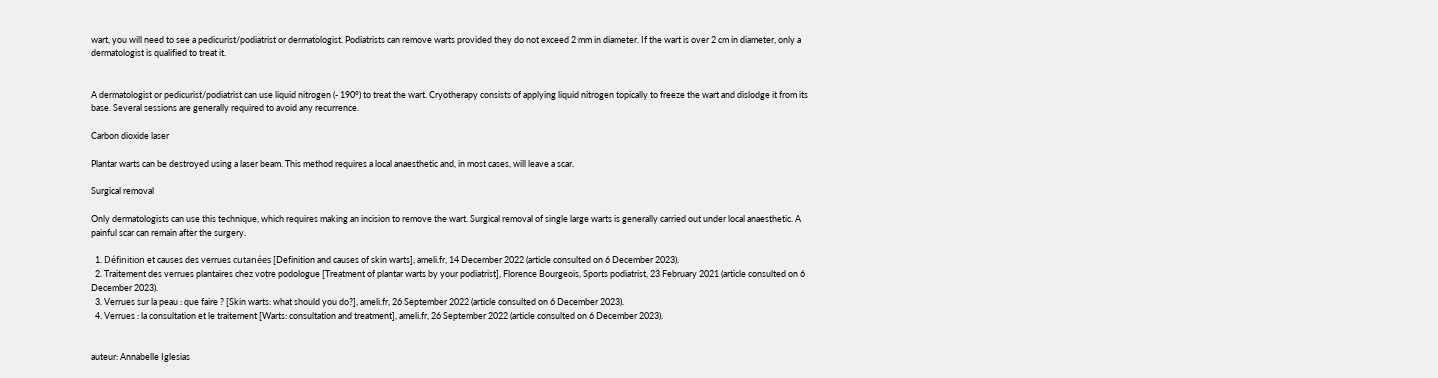wart, you will need to see a pedicurist/podiatrist or dermatologist. Podiatrists can remove warts provided they do not exceed 2 mm in diameter. If the wart is over 2 cm in diameter, only a dermatologist is qualified to treat it.


A dermatologist or pedicurist/podiatrist can use liquid nitrogen (- 190°) to treat the wart. Cryotherapy consists of applying liquid nitrogen topically to freeze the wart and dislodge it from its base. Several sessions are generally required to avoid any recurrence.

Carbon dioxide laser

Plantar warts can be destroyed using a laser beam. This method requires a local anaesthetic and, in most cases, will leave a scar.

Surgical removal

Only dermatologists can use this technique, which requires making an incision to remove the wart. Surgical removal of single large warts is generally carried out under local anaesthetic. A painful scar can remain after the surgery.

  1. Définition et causes des verrues cutanées [Definition and causes of skin warts], ameli.fr, 14 December 2022 (article consulted on 6 December 2023).
  2. Traitement des verrues plantaires chez votre podologue [Treatment of plantar warts by your podiatrist], Florence Bourgeois, Sports podiatrist, 23 February 2021 (article consulted on 6 December 2023).
  3. Verrues sur la peau : que faire ? [Skin warts: what should you do?], ameli.fr, 26 September 2022 (article consulted on 6 December 2023).
  4. Verrues : la consultation et le traitement [Warts: consultation and treatment], ameli.fr, 26 September 2022 (article consulted on 6 December 2023).


auteur: Annabelle Iglesias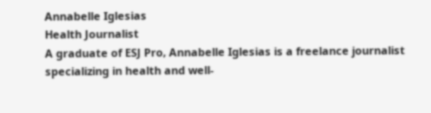Annabelle Iglesias
Health Journalist
A graduate of ESJ Pro, Annabelle Iglesias is a freelance journalist specializing in health and well-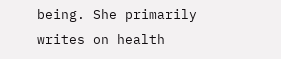being. She primarily writes on health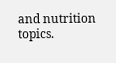and nutrition topics.